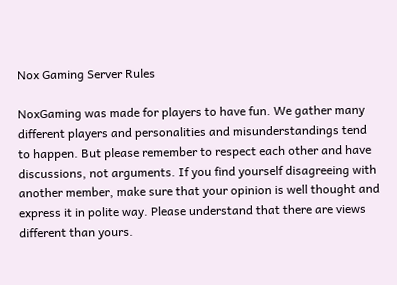Nox Gaming Server Rules

NoxGaming was made for players to have fun. We gather many different players and personalities and misunderstandings tend to happen. But please remember to respect each other and have discussions, not arguments. If you find yourself disagreeing with another member, make sure that your opinion is well thought and express it in polite way. Please understand that there are views different than yours.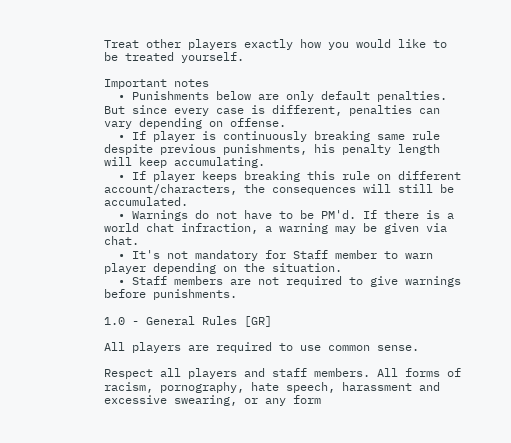Treat other players exactly how you would like to be treated yourself.

Important notes
  • Punishments below are only default penalties. But since every case is different, penalties can vary depending on offense.
  • If player is continuously breaking same rule despite previous punishments, his penalty length will keep accumulating.
  • If player keeps breaking this rule on different account/characters, the consequences will still be accumulated.
  • Warnings do not have to be PM'd. If there is a world chat infraction, a warning may be given via chat.
  • It's not mandatory for Staff member to warn player depending on the situation.
  • Staff members are not required to give warnings before punishments.

1.0 - General Rules [GR]

All players are required to use common sense.

Respect all players and staff members. All forms of racism, pornography, hate speech, harassment and excessive swearing, or any form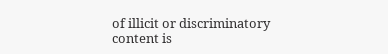of illicit or discriminatory content is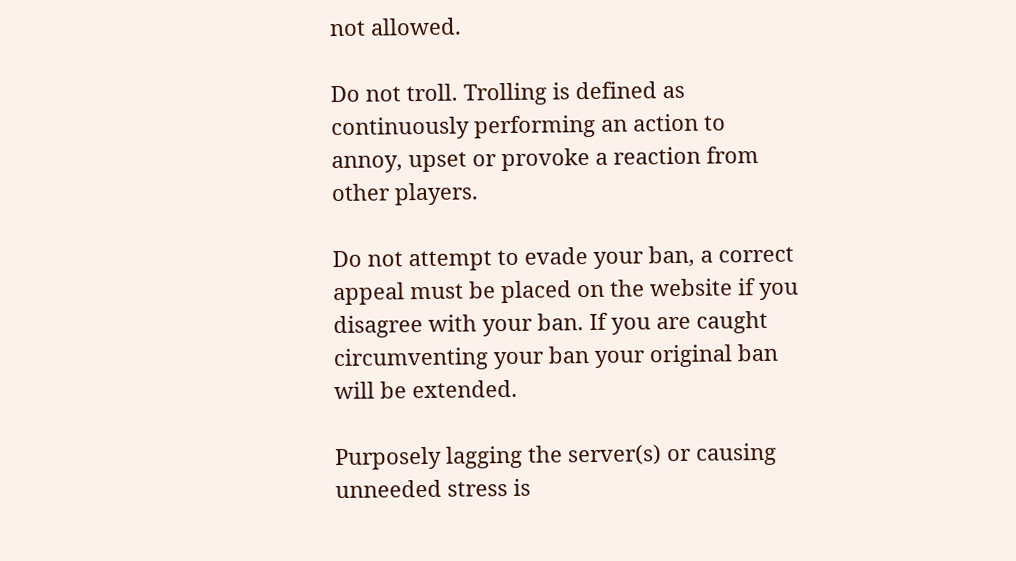not allowed.

Do not troll. Trolling is defined as continuously performing an action to annoy, upset or provoke a reaction from other players.

Do not attempt to evade your ban, a correct appeal must be placed on the website if you disagree with your ban. If you are caught circumventing your ban your original ban will be extended.

Purposely lagging the server(s) or causing unneeded stress is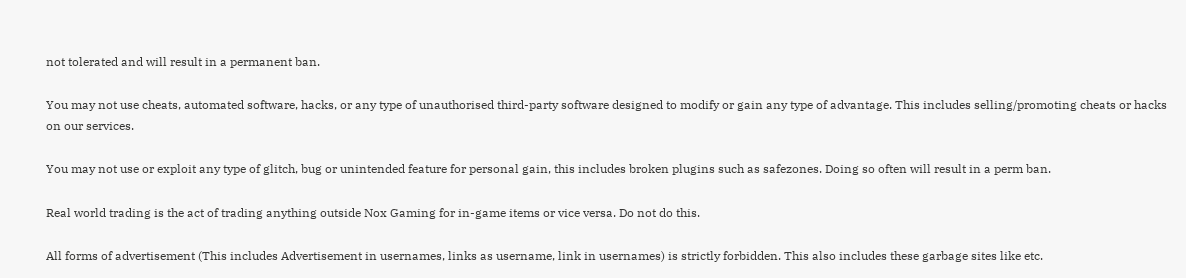not tolerated and will result in a permanent ban.

You may not use cheats, automated software, hacks, or any type of unauthorised third-party software designed to modify or gain any type of advantage. This includes selling/promoting cheats or hacks on our services.

You may not use or exploit any type of glitch, bug or unintended feature for personal gain, this includes broken plugins such as safezones. Doing so often will result in a perm ban.

Real world trading is the act of trading anything outside Nox Gaming for in-game items or vice versa. Do not do this.

All forms of advertisement (This includes Advertisement in usernames, links as username, link in usernames) is strictly forbidden. This also includes these garbage sites like etc.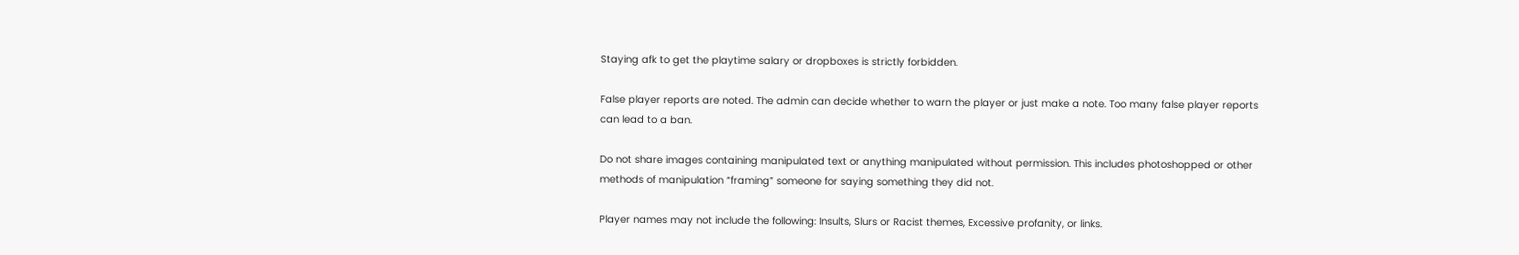Staying afk to get the playtime salary or dropboxes is strictly forbidden.

False player reports are noted. The admin can decide whether to warn the player or just make a note. Too many false player reports can lead to a ban.

Do not share images containing manipulated text or anything manipulated without permission. This includes photoshopped or other methods of manipulation “framing” someone for saying something they did not.

Player names may not include the following: Insults, Slurs or Racist themes, Excessive profanity, or links.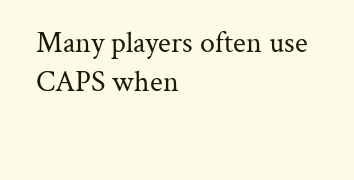Many players often use CAPS when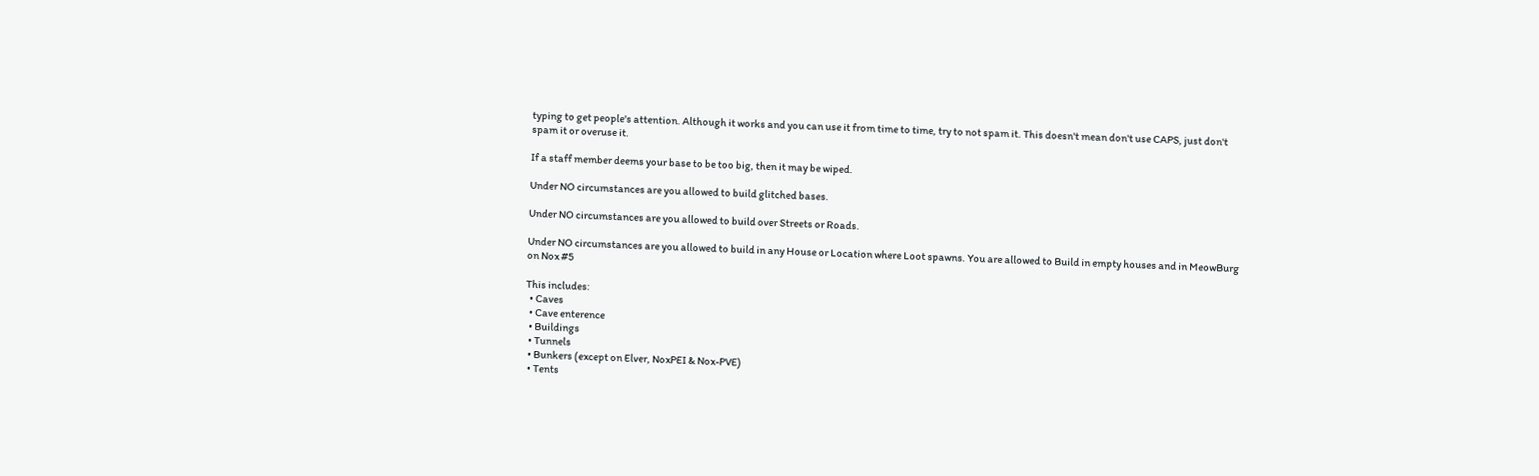typing to get people's attention. Although it works and you can use it from time to time, try to not spam it. This doesn't mean don't use CAPS, just don't spam it or overuse it.

If a staff member deems your base to be too big, then it may be wiped.

Under NO circumstances are you allowed to build glitched bases.

Under NO circumstances are you allowed to build over Streets or Roads.

Under NO circumstances are you allowed to build in any House or Location where Loot spawns. You are allowed to Build in empty houses and in MeowBurg on Nox #5

This includes:
  • Caves
  • Cave enterence
  • Buildings
  • Tunnels
  • Bunkers (except on Elver, NoxPEI & Nox-PVE)
  • Tents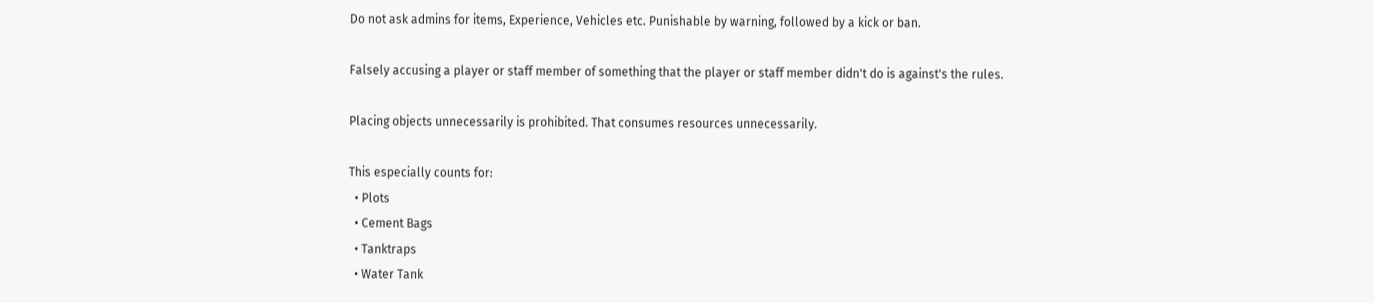Do not ask admins for items, Experience, Vehicles etc. Punishable by warning, followed by a kick or ban.

Falsely accusing a player or staff member of something that the player or staff member didn't do is against's the rules.

Placing objects unnecessarily is prohibited. That consumes resources unnecessarily.

This especially counts for:
  • Plots
  • Cement Bags
  • Tanktraps
  • Water Tank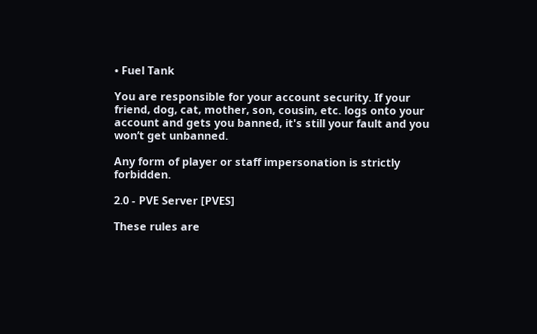• Fuel Tank

You are responsible for your account security. If your friend, dog, cat, mother, son, cousin, etc. logs onto your account and gets you banned, it's still your fault and you won’t get unbanned.

Any form of player or staff impersonation is strictly forbidden.

2.0 - PVE Server [PVES]

These rules are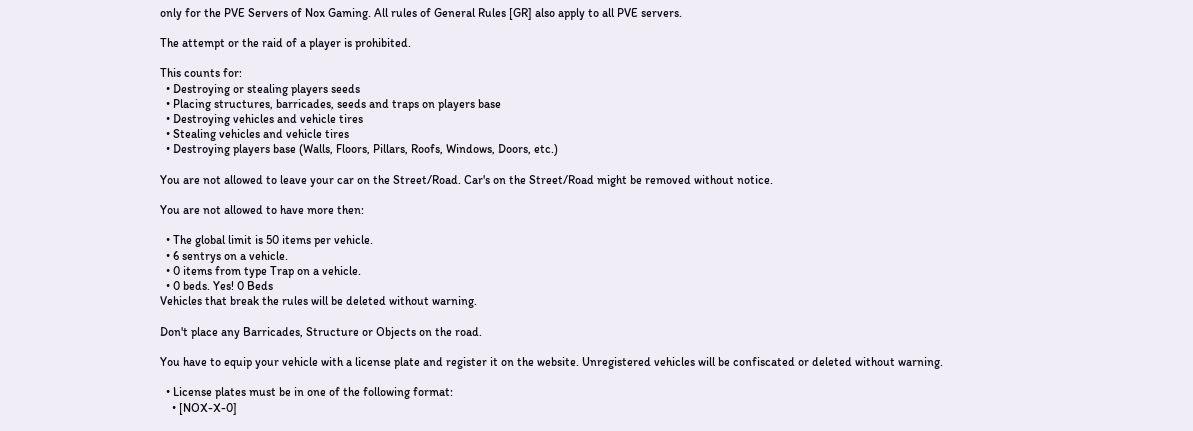only for the PVE Servers of Nox Gaming. All rules of General Rules [GR] also apply to all PVE servers.

The attempt or the raid of a player is prohibited.

This counts for:
  • Destroying or stealing players seeds
  • Placing structures, barricades, seeds and traps on players base
  • Destroying vehicles and vehicle tires
  • Stealing vehicles and vehicle tires
  • Destroying players base (Walls, Floors, Pillars, Roofs, Windows, Doors, etc.)

You are not allowed to leave your car on the Street/Road. Car's on the Street/Road might be removed without notice.

You are not allowed to have more then:

  • The global limit is 50 items per vehicle.
  • 6 sentrys on a vehicle.
  • 0 items from type Trap on a vehicle.
  • 0 beds. Yes! 0 Beds
Vehicles that break the rules will be deleted without warning.

Don't place any Barricades, Structure or Objects on the road.

You have to equip your vehicle with a license plate and register it on the website. Unregistered vehicles will be confiscated or deleted without warning.

  • License plates must be in one of the following format:
    • [NOX-X-0]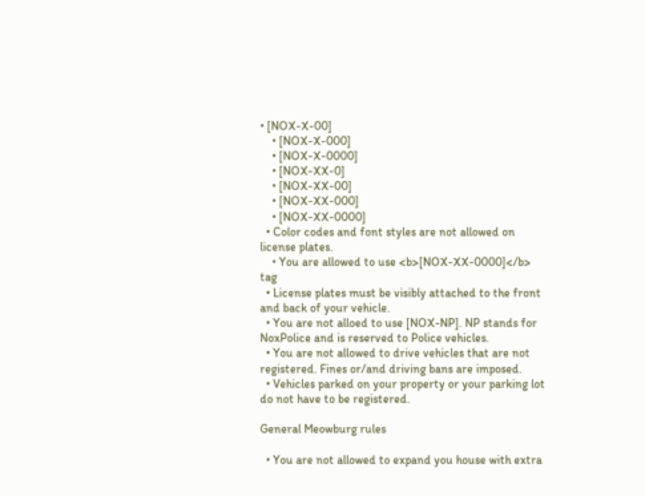• [NOX-X-00]
    • [NOX-X-000]
    • [NOX-X-0000]
    • [NOX-XX-0]
    • [NOX-XX-00]
    • [NOX-XX-000]
    • [NOX-XX-0000]
  • Color codes and font styles are not allowed on license plates.
    • You are allowed to use <b>[NOX-XX-0000]</b> tag
  • License plates must be visibly attached to the front and back of your vehicle.
  • You are not alloed to use [NOX-NP]. NP stands for NoxPolice and is reserved to Police vehicles.
  • You are not allowed to drive vehicles that are not registered. Fines or/and driving bans are imposed.
  • Vehicles parked on your property or your parking lot do not have to be registered.

General Meowburg rules

  • You are not allowed to expand you house with extra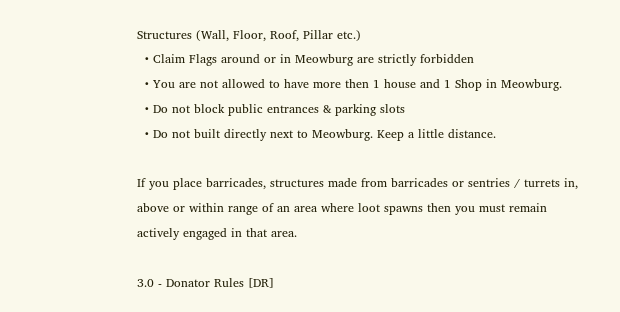Structures (Wall, Floor, Roof, Pillar etc.)
  • Claim Flags around or in Meowburg are strictly forbidden
  • You are not allowed to have more then 1 house and 1 Shop in Meowburg.
  • Do not block public entrances & parking slots
  • Do not built directly next to Meowburg. Keep a little distance.

If you place barricades, structures made from barricades or sentries / turrets in, above or within range of an area where loot spawns then you must remain actively engaged in that area.

3.0 - Donator Rules [DR]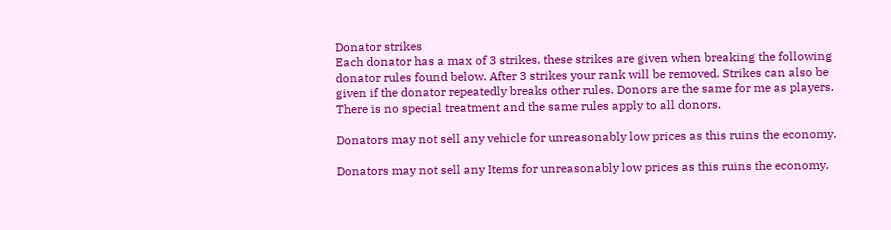Donator strikes
Each donator has a max of 3 strikes, these strikes are given when breaking the following donator rules found below. After 3 strikes your rank will be removed. Strikes can also be given if the donator repeatedly breaks other rules. Donors are the same for me as players. There is no special treatment and the same rules apply to all donors.

Donators may not sell any vehicle for unreasonably low prices as this ruins the economy.

Donators may not sell any Items for unreasonably low prices as this ruins the economy.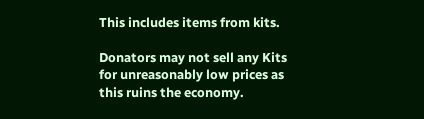This includes items from kits.

Donators may not sell any Kits for unreasonably low prices as this ruins the economy.